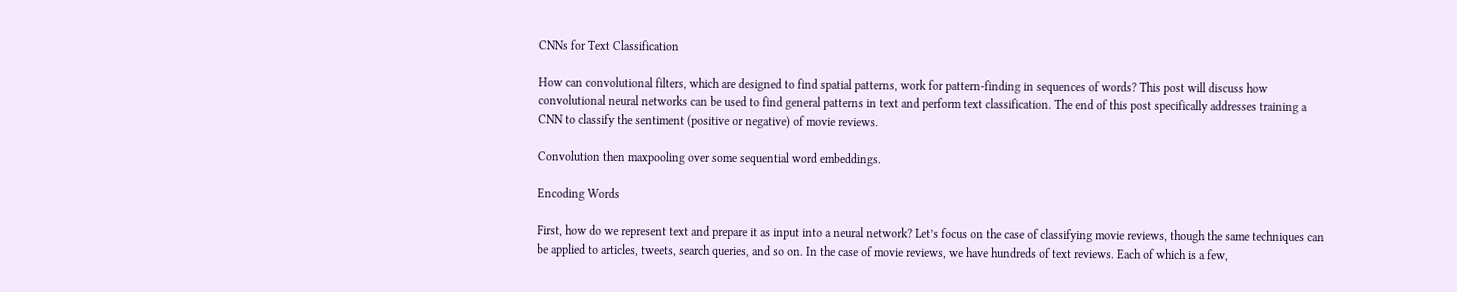CNNs for Text Classification

How can convolutional filters, which are designed to find spatial patterns, work for pattern-finding in sequences of words? This post will discuss how convolutional neural networks can be used to find general patterns in text and perform text classification. The end of this post specifically addresses training a CNN to classify the sentiment (positive or negative) of movie reviews.

Convolution then maxpooling over some sequential word embeddings.

Encoding Words

First, how do we represent text and prepare it as input into a neural network? Let’s focus on the case of classifying movie reviews, though the same techniques can be applied to articles, tweets, search queries, and so on. In the case of movie reviews, we have hundreds of text reviews. Each of which is a few,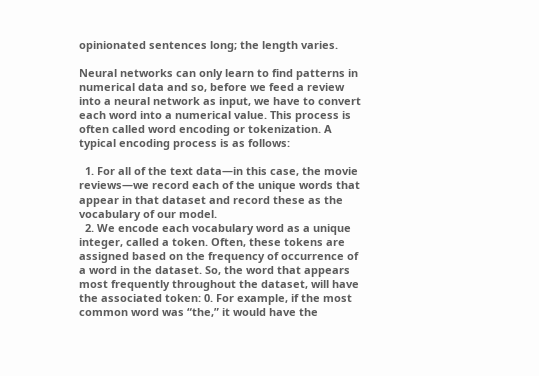opinionated sentences long; the length varies.

Neural networks can only learn to find patterns in numerical data and so, before we feed a review into a neural network as input, we have to convert each word into a numerical value. This process is often called word encoding or tokenization. A typical encoding process is as follows:

  1. For all of the text data—in this case, the movie reviews—we record each of the unique words that appear in that dataset and record these as the vocabulary of our model.
  2. We encode each vocabulary word as a unique integer, called a token. Often, these tokens are assigned based on the frequency of occurrence of a word in the dataset. So, the word that appears most frequently throughout the dataset, will have the associated token: 0. For example, if the most common word was “the,” it would have the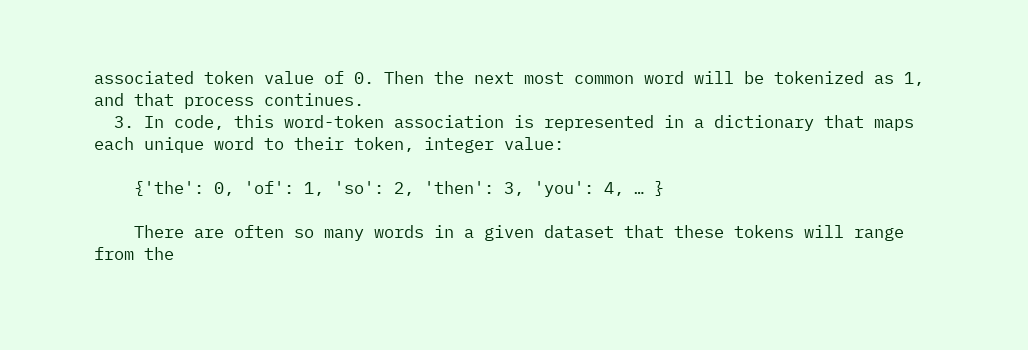associated token value of 0. Then the next most common word will be tokenized as 1, and that process continues.
  3. In code, this word-token association is represented in a dictionary that maps each unique word to their token, integer value:

    {'the': 0, 'of': 1, 'so': 2, 'then': 3, 'you': 4, … }

    There are often so many words in a given dataset that these tokens will range from the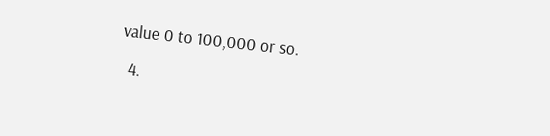value 0 to 100,000 or so.

  4.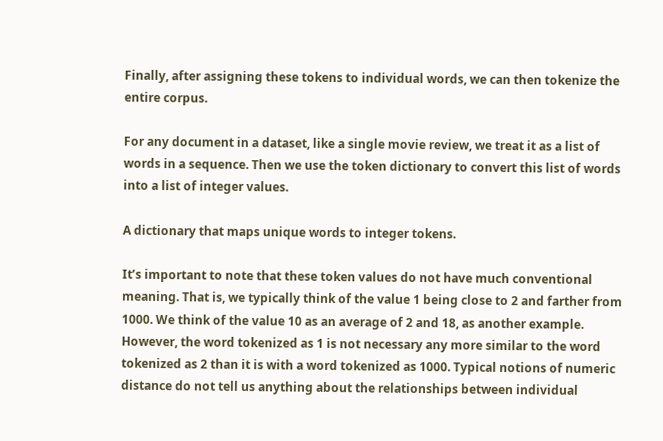Finally, after assigning these tokens to individual words, we can then tokenize the entire corpus.

For any document in a dataset, like a single movie review, we treat it as a list of words in a sequence. Then we use the token dictionary to convert this list of words into a list of integer values.

A dictionary that maps unique words to integer tokens.

It’s important to note that these token values do not have much conventional meaning. That is, we typically think of the value 1 being close to 2 and farther from 1000. We think of the value 10 as an average of 2 and 18, as another example. However, the word tokenized as 1 is not necessary any more similar to the word tokenized as 2 than it is with a word tokenized as 1000. Typical notions of numeric distance do not tell us anything about the relationships between individual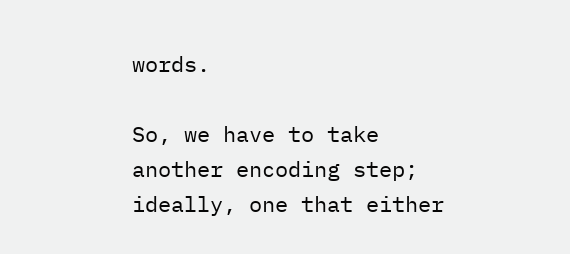words.

So, we have to take another encoding step; ideally, one that either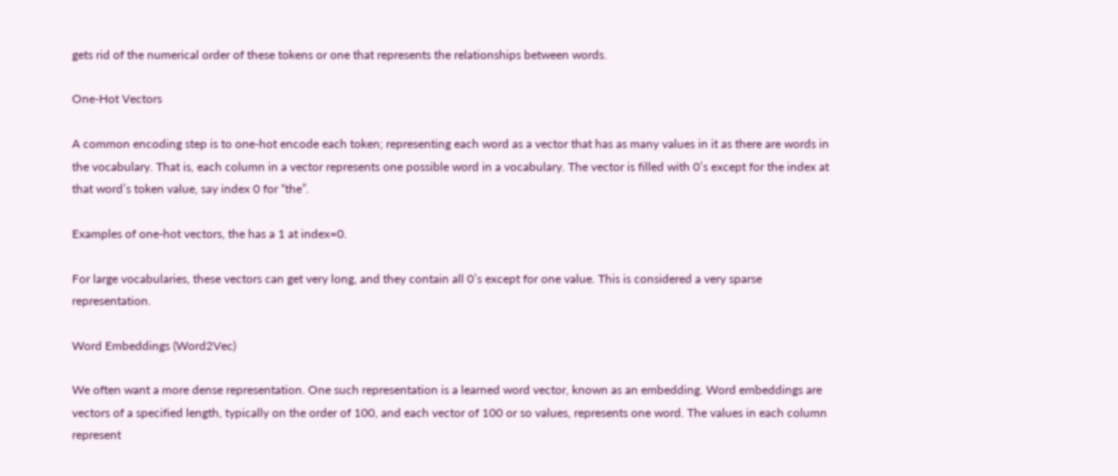gets rid of the numerical order of these tokens or one that represents the relationships between words.

One-Hot Vectors

A common encoding step is to one-hot encode each token; representing each word as a vector that has as many values in it as there are words in the vocabulary. That is, each column in a vector represents one possible word in a vocabulary. The vector is filled with 0’s except for the index at that word’s token value, say index 0 for “the”.

Examples of one-hot vectors, the has a 1 at index=0.

For large vocabularies, these vectors can get very long, and they contain all 0’s except for one value. This is considered a very sparse representation.

Word Embeddings (Word2Vec)

We often want a more dense representation. One such representation is a learned word vector, known as an embedding. Word embeddings are vectors of a specified length, typically on the order of 100, and each vector of 100 or so values, represents one word. The values in each column represent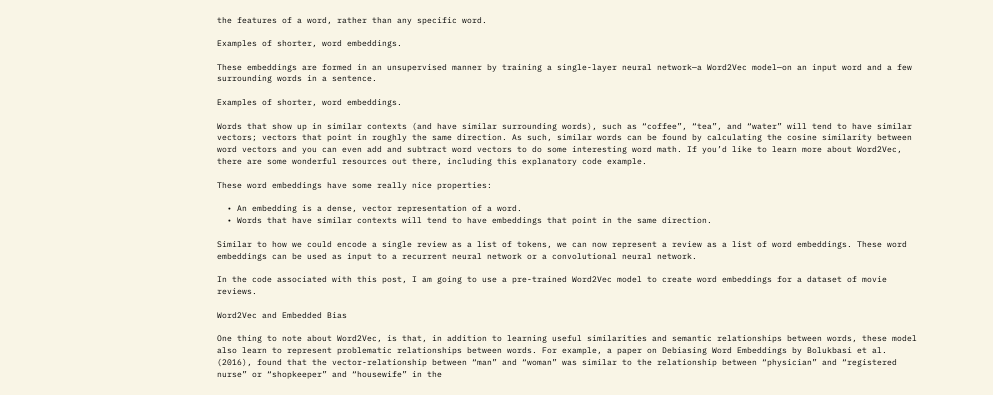the features of a word, rather than any specific word.

Examples of shorter, word embeddings.

These embeddings are formed in an unsupervised manner by training a single-layer neural network—a Word2Vec model—on an input word and a few surrounding words in a sentence.

Examples of shorter, word embeddings.

Words that show up in similar contexts (and have similar surrounding words), such as “coffee”, “tea”, and “water” will tend to have similar vectors; vectors that point in roughly the same direction. As such, similar words can be found by calculating the cosine similarity between word vectors and you can even add and subtract word vectors to do some interesting word math. If you’d like to learn more about Word2Vec, there are some wonderful resources out there, including this explanatory code example.

These word embeddings have some really nice properties:

  • An embedding is a dense, vector representation of a word.
  • Words that have similar contexts will tend to have embeddings that point in the same direction.

Similar to how we could encode a single review as a list of tokens, we can now represent a review as a list of word embeddings. These word embeddings can be used as input to a recurrent neural network or a convolutional neural network.

In the code associated with this post, I am going to use a pre-trained Word2Vec model to create word embeddings for a dataset of movie reviews.

Word2Vec and Embedded Bias

One thing to note about Word2Vec, is that, in addition to learning useful similarities and semantic relationships between words, these model also learn to represent problematic relationships between words. For example, a paper on Debiasing Word Embeddings by Bolukbasi et al. (2016), found that the vector-relationship between “man” and “woman” was similar to the relationship between “physician” and “registered nurse” or “shopkeeper” and “housewife” in the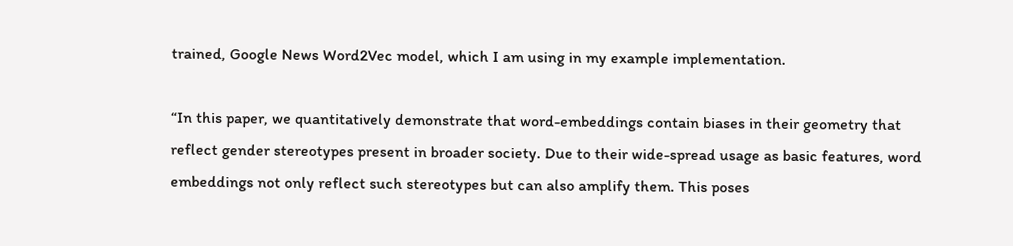trained, Google News Word2Vec model, which I am using in my example implementation.

“In this paper, we quantitatively demonstrate that word-embeddings contain biases in their geometry that reflect gender stereotypes present in broader society. Due to their wide-spread usage as basic features, word embeddings not only reflect such stereotypes but can also amplify them. This poses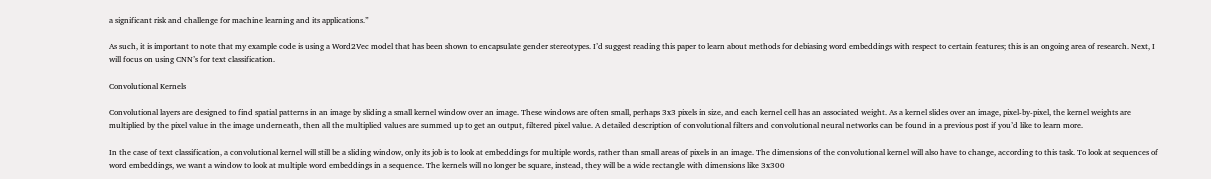a significant risk and challenge for machine learning and its applications.”

As such, it is important to note that my example code is using a Word2Vec model that has been shown to encapsulate gender stereotypes. I’d suggest reading this paper to learn about methods for debiasing word embeddings with respect to certain features; this is an ongoing area of research. Next, I will focus on using CNN’s for text classification.

Convolutional Kernels

Convolutional layers are designed to find spatial patterns in an image by sliding a small kernel window over an image. These windows are often small, perhaps 3x3 pixels in size, and each kernel cell has an associated weight. As a kernel slides over an image, pixel-by-pixel, the kernel weights are multiplied by the pixel value in the image underneath, then all the multiplied values are summed up to get an output, filtered pixel value. A detailed description of convolutional filters and convolutional neural networks can be found in a previous post if you’d like to learn more.

In the case of text classification, a convolutional kernel will still be a sliding window, only its job is to look at embeddings for multiple words, rather than small areas of pixels in an image. The dimensions of the convolutional kernel will also have to change, according to this task. To look at sequences of word embeddings, we want a window to look at multiple word embeddings in a sequence. The kernels will no longer be square, instead, they will be a wide rectangle with dimensions like 3x300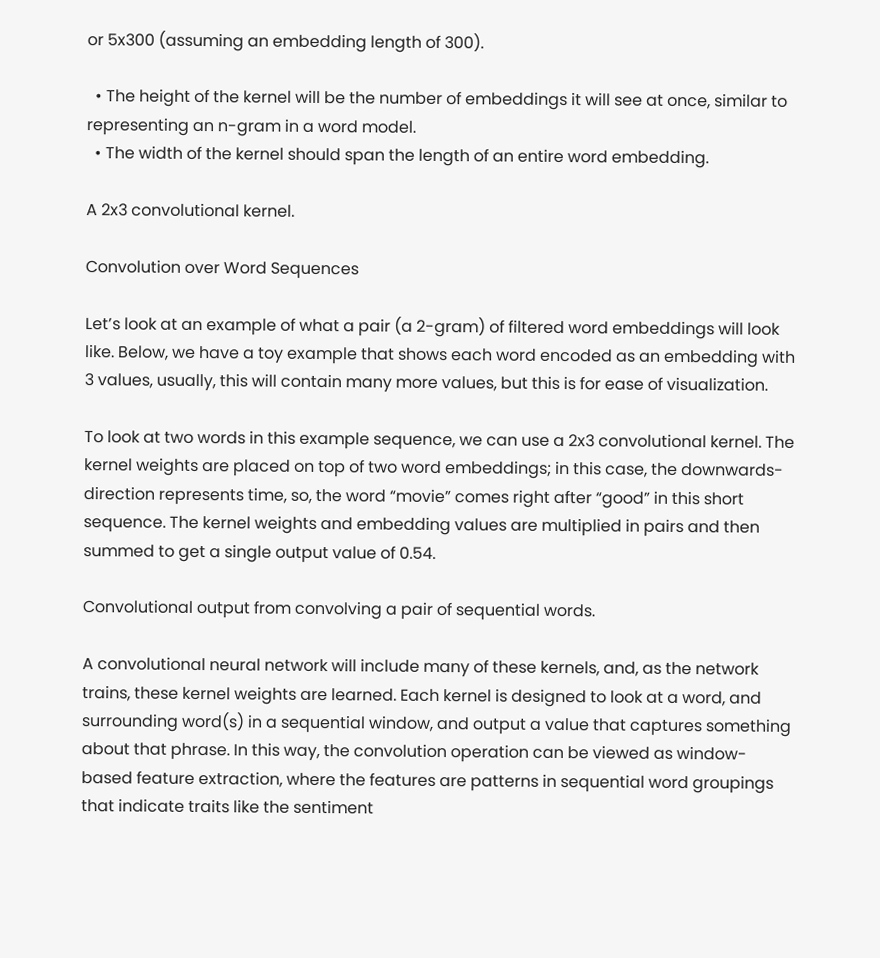or 5x300 (assuming an embedding length of 300).

  • The height of the kernel will be the number of embeddings it will see at once, similar to representing an n-gram in a word model.
  • The width of the kernel should span the length of an entire word embedding.

A 2x3 convolutional kernel.

Convolution over Word Sequences

Let’s look at an example of what a pair (a 2-gram) of filtered word embeddings will look like. Below, we have a toy example that shows each word encoded as an embedding with 3 values, usually, this will contain many more values, but this is for ease of visualization.

To look at two words in this example sequence, we can use a 2x3 convolutional kernel. The kernel weights are placed on top of two word embeddings; in this case, the downwards-direction represents time, so, the word “movie” comes right after “good” in this short sequence. The kernel weights and embedding values are multiplied in pairs and then summed to get a single output value of 0.54.

Convolutional output from convolving a pair of sequential words.

A convolutional neural network will include many of these kernels, and, as the network trains, these kernel weights are learned. Each kernel is designed to look at a word, and surrounding word(s) in a sequential window, and output a value that captures something about that phrase. In this way, the convolution operation can be viewed as window-based feature extraction, where the features are patterns in sequential word groupings that indicate traits like the sentiment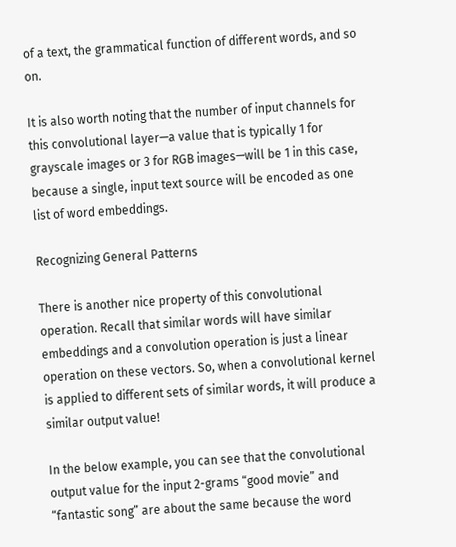of a text, the grammatical function of different words, and so on.

It is also worth noting that the number of input channels for this convolutional layer—a value that is typically 1 for grayscale images or 3 for RGB images—will be 1 in this case, because a single, input text source will be encoded as one list of word embeddings.

Recognizing General Patterns

There is another nice property of this convolutional operation. Recall that similar words will have similar embeddings and a convolution operation is just a linear operation on these vectors. So, when a convolutional kernel is applied to different sets of similar words, it will produce a similar output value!

In the below example, you can see that the convolutional output value for the input 2-grams “good movie” and “fantastic song” are about the same because the word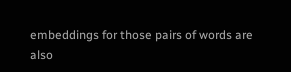embeddings for those pairs of words are also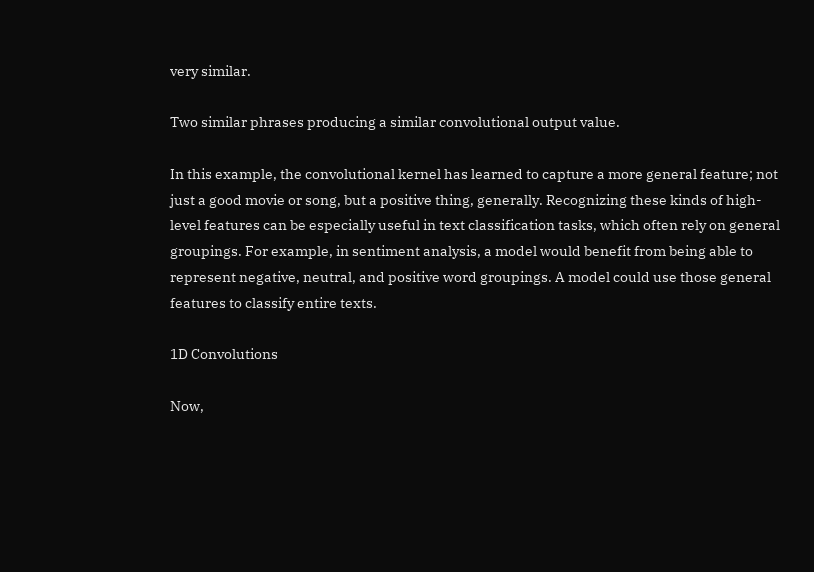very similar.

Two similar phrases producing a similar convolutional output value.

In this example, the convolutional kernel has learned to capture a more general feature; not just a good movie or song, but a positive thing, generally. Recognizing these kinds of high-level features can be especially useful in text classification tasks, which often rely on general groupings. For example, in sentiment analysis, a model would benefit from being able to represent negative, neutral, and positive word groupings. A model could use those general features to classify entire texts.

1D Convolutions

Now,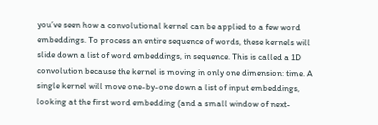you’ve seen how a convolutional kernel can be applied to a few word embeddings. To process an entire sequence of words, these kernels will slide down a list of word embeddings, in sequence. This is called a 1D convolution because the kernel is moving in only one dimension: time. A single kernel will move one-by-one down a list of input embeddings, looking at the first word embedding (and a small window of next-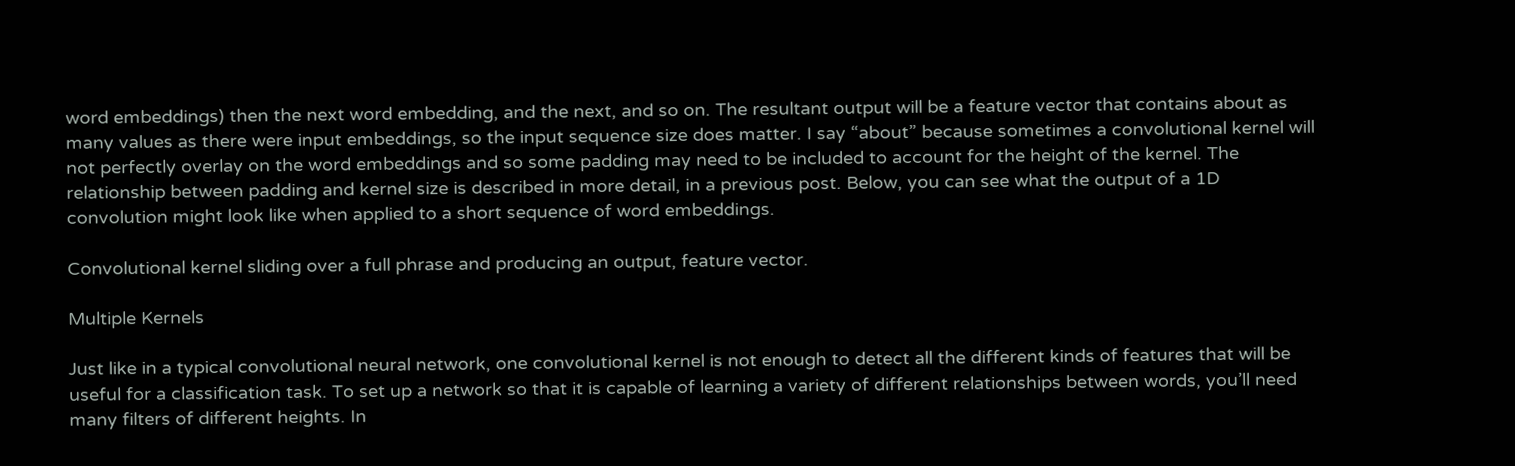word embeddings) then the next word embedding, and the next, and so on. The resultant output will be a feature vector that contains about as many values as there were input embeddings, so the input sequence size does matter. I say “about” because sometimes a convolutional kernel will not perfectly overlay on the word embeddings and so some padding may need to be included to account for the height of the kernel. The relationship between padding and kernel size is described in more detail, in a previous post. Below, you can see what the output of a 1D convolution might look like when applied to a short sequence of word embeddings.

Convolutional kernel sliding over a full phrase and producing an output, feature vector.

Multiple Kernels

Just like in a typical convolutional neural network, one convolutional kernel is not enough to detect all the different kinds of features that will be useful for a classification task. To set up a network so that it is capable of learning a variety of different relationships between words, you’ll need many filters of different heights. In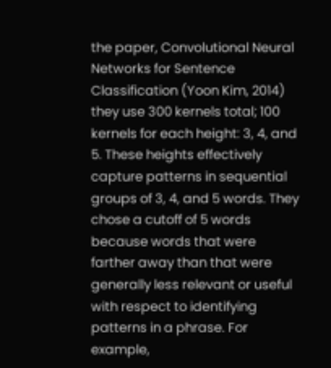the paper, Convolutional Neural Networks for Sentence Classification (Yoon Kim, 2014) they use 300 kernels total; 100 kernels for each height: 3, 4, and 5. These heights effectively capture patterns in sequential groups of 3, 4, and 5 words. They chose a cutoff of 5 words because words that were farther away than that were generally less relevant or useful with respect to identifying patterns in a phrase. For example,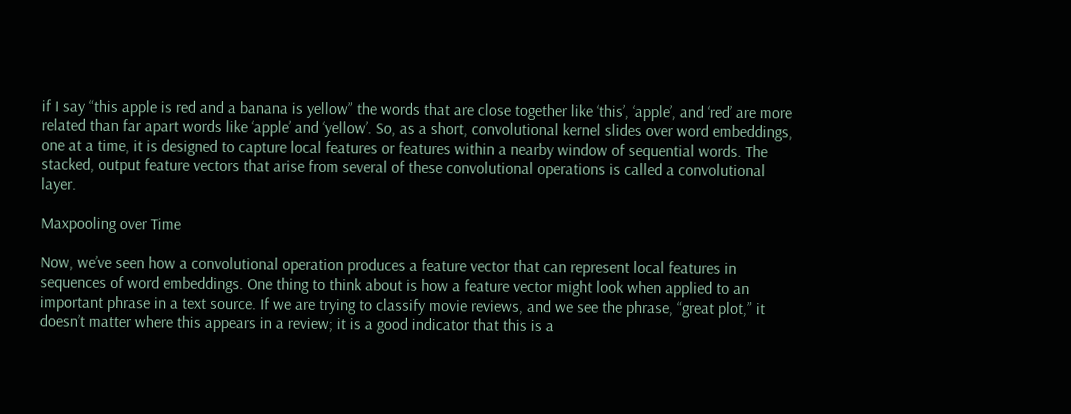if I say “this apple is red and a banana is yellow” the words that are close together like ‘this’, ‘apple’, and ‘red’ are more related than far apart words like ‘apple’ and ‘yellow’. So, as a short, convolutional kernel slides over word embeddings, one at a time, it is designed to capture local features or features within a nearby window of sequential words. The stacked, output feature vectors that arise from several of these convolutional operations is called a convolutional layer.

Maxpooling over Time

Now, we’ve seen how a convolutional operation produces a feature vector that can represent local features in sequences of word embeddings. One thing to think about is how a feature vector might look when applied to an important phrase in a text source. If we are trying to classify movie reviews, and we see the phrase, “great plot,” it doesn’t matter where this appears in a review; it is a good indicator that this is a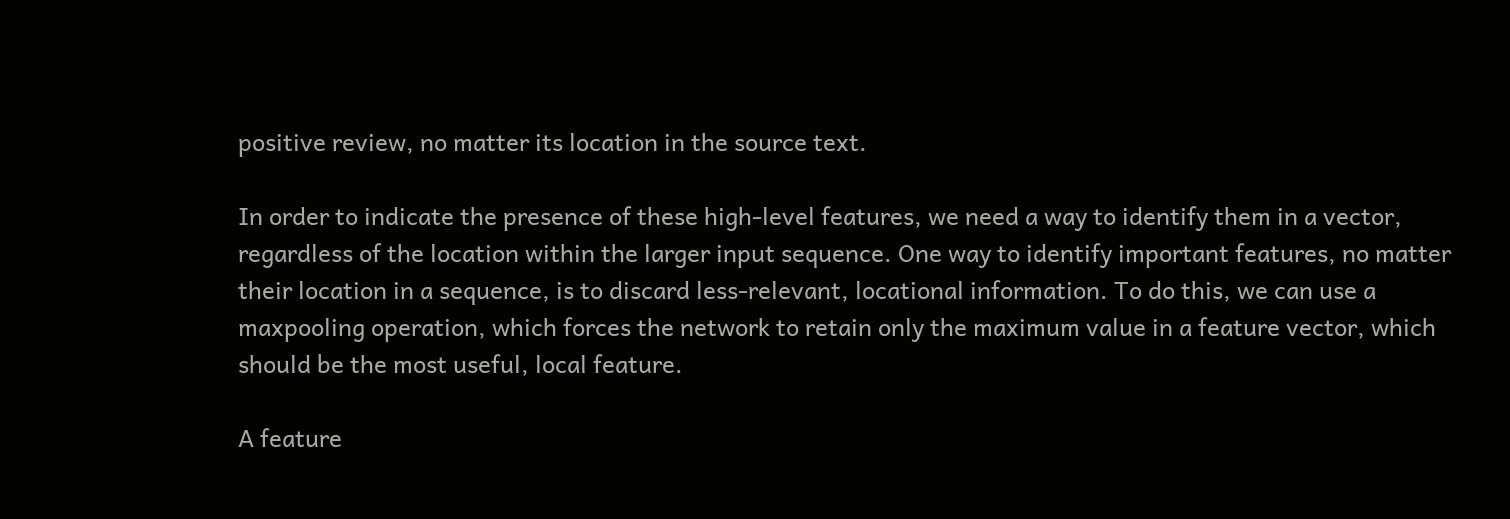positive review, no matter its location in the source text.

In order to indicate the presence of these high-level features, we need a way to identify them in a vector, regardless of the location within the larger input sequence. One way to identify important features, no matter their location in a sequence, is to discard less-relevant, locational information. To do this, we can use a maxpooling operation, which forces the network to retain only the maximum value in a feature vector, which should be the most useful, local feature.

A feature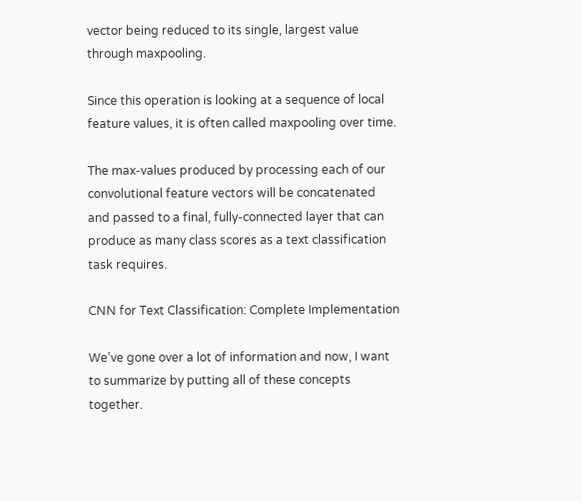vector being reduced to its single, largest value through maxpooling.

Since this operation is looking at a sequence of local feature values, it is often called maxpooling over time.

The max-values produced by processing each of our convolutional feature vectors will be concatenated and passed to a final, fully-connected layer that can produce as many class scores as a text classification task requires.

CNN for Text Classification: Complete Implementation

We’ve gone over a lot of information and now, I want to summarize by putting all of these concepts together.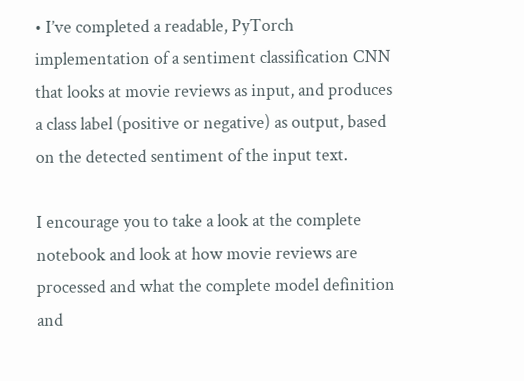• I’ve completed a readable, PyTorch implementation of a sentiment classification CNN that looks at movie reviews as input, and produces a class label (positive or negative) as output, based on the detected sentiment of the input text.

I encourage you to take a look at the complete notebook and look at how movie reviews are processed and what the complete model definition and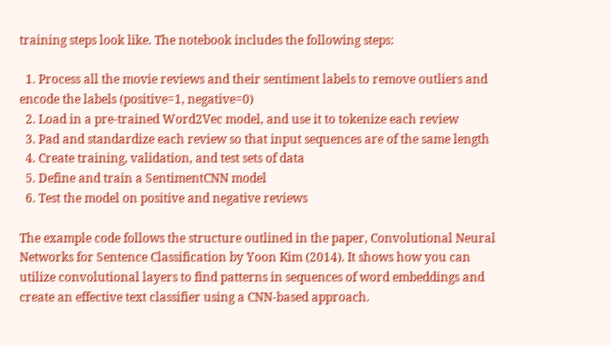training steps look like. The notebook includes the following steps:

  1. Process all the movie reviews and their sentiment labels to remove outliers and encode the labels (positive=1, negative=0)
  2. Load in a pre-trained Word2Vec model, and use it to tokenize each review
  3. Pad and standardize each review so that input sequences are of the same length
  4. Create training, validation, and test sets of data
  5. Define and train a SentimentCNN model
  6. Test the model on positive and negative reviews

The example code follows the structure outlined in the paper, Convolutional Neural Networks for Sentence Classification by Yoon Kim (2014). It shows how you can utilize convolutional layers to find patterns in sequences of word embeddings and create an effective text classifier using a CNN-based approach.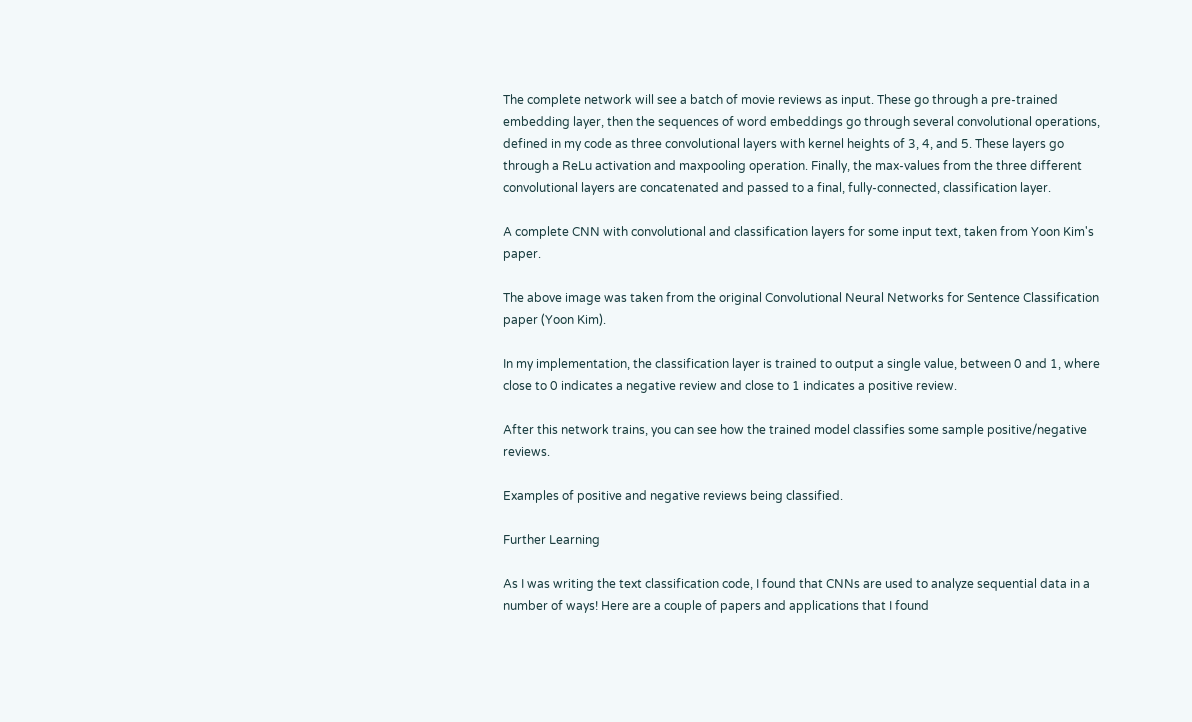The complete network will see a batch of movie reviews as input. These go through a pre-trained embedding layer, then the sequences of word embeddings go through several convolutional operations, defined in my code as three convolutional layers with kernel heights of 3, 4, and 5. These layers go through a ReLu activation and maxpooling operation. Finally, the max-values from the three different convolutional layers are concatenated and passed to a final, fully-connected, classification layer.

A complete CNN with convolutional and classification layers for some input text, taken from Yoon Kim's paper.

The above image was taken from the original Convolutional Neural Networks for Sentence Classification paper (Yoon Kim).

In my implementation, the classification layer is trained to output a single value, between 0 and 1, where close to 0 indicates a negative review and close to 1 indicates a positive review.

After this network trains, you can see how the trained model classifies some sample positive/negative reviews.

Examples of positive and negative reviews being classified.

Further Learning

As I was writing the text classification code, I found that CNNs are used to analyze sequential data in a number of ways! Here are a couple of papers and applications that I found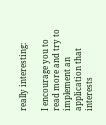really interesting:

I encourage you to read more and try to implement an application that interests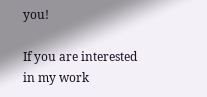you!

If you are interested in my work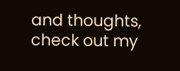and thoughts, check out my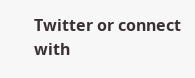Twitter or connect with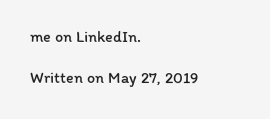me on LinkedIn.

Written on May 27, 2019